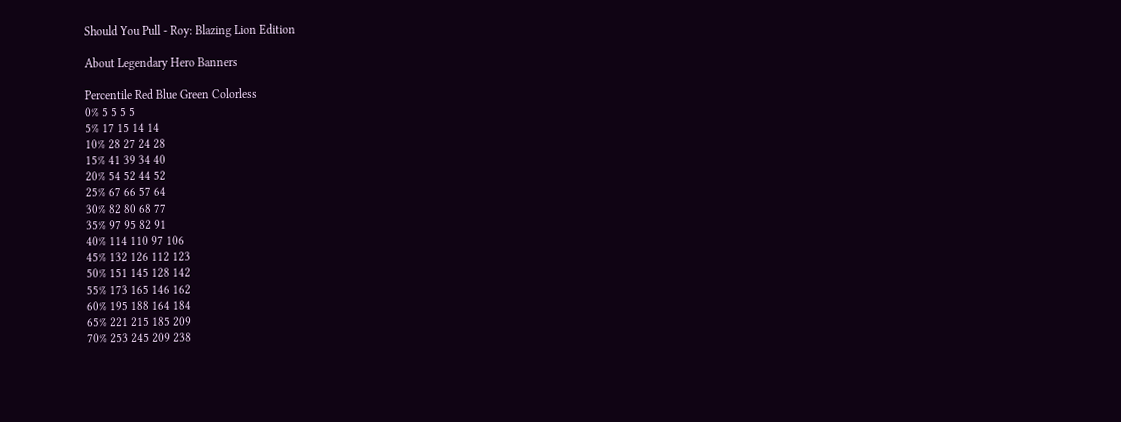Should You Pull - Roy: Blazing Lion Edition

About Legendary Hero Banners

Percentile Red Blue Green Colorless
0% 5 5 5 5
5% 17 15 14 14
10% 28 27 24 28
15% 41 39 34 40
20% 54 52 44 52
25% 67 66 57 64
30% 82 80 68 77
35% 97 95 82 91
40% 114 110 97 106
45% 132 126 112 123
50% 151 145 128 142
55% 173 165 146 162
60% 195 188 164 184
65% 221 215 185 209
70% 253 245 209 238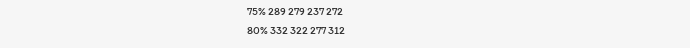75% 289 279 237 272
80% 332 322 277 312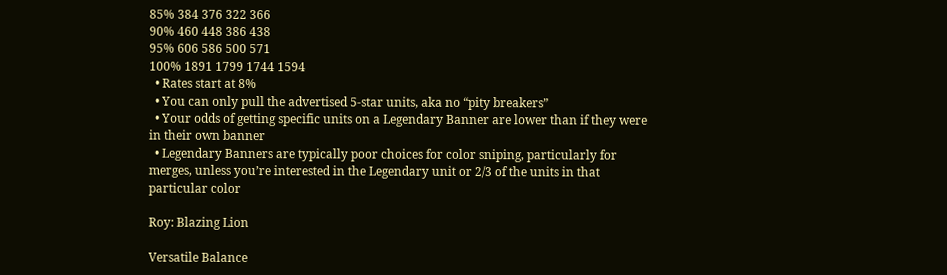85% 384 376 322 366
90% 460 448 386 438
95% 606 586 500 571
100% 1891 1799 1744 1594
  • Rates start at 8%
  • You can only pull the advertised 5-star units, aka no “pity breakers”
  • Your odds of getting specific units on a Legendary Banner are lower than if they were in their own banner
  • Legendary Banners are typically poor choices for color sniping, particularly for merges, unless you’re interested in the Legendary unit or 2/3 of the units in that particular color

Roy: Blazing Lion

Versatile Balance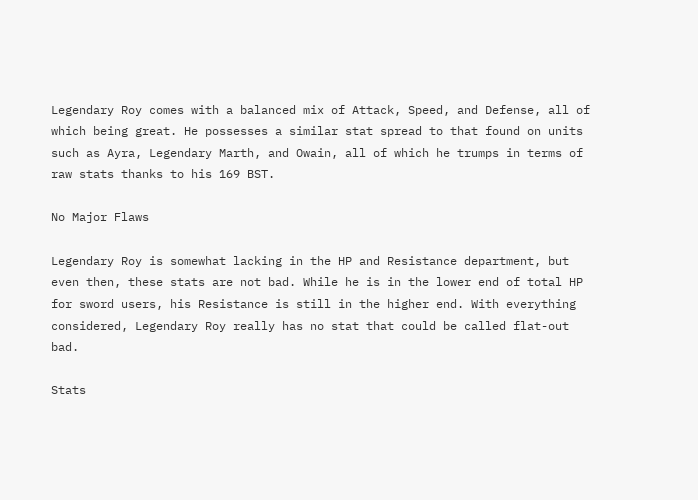Legendary Roy comes with a balanced mix of Attack, Speed, and Defense, all of which being great. He possesses a similar stat spread to that found on units such as Ayra, Legendary Marth, and Owain, all of which he trumps in terms of raw stats thanks to his 169 BST.

No Major Flaws

Legendary Roy is somewhat lacking in the HP and Resistance department, but even then, these stats are not bad. While he is in the lower end of total HP for sword users, his Resistance is still in the higher end. With everything considered, Legendary Roy really has no stat that could be called flat-out bad.

Stats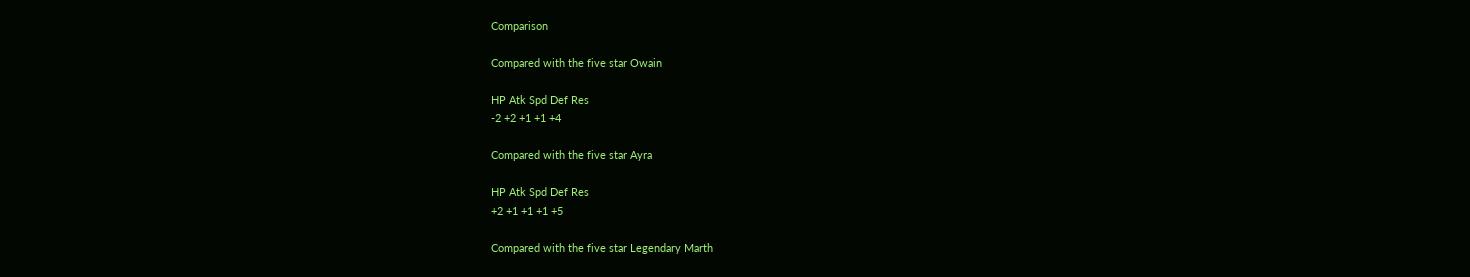Comparison

Compared with the five star Owain

HP Atk Spd Def Res
-2 +2 +1 +1 +4

Compared with the five star Ayra

HP Atk Spd Def Res
+2 +1 +1 +1 +5

Compared with the five star Legendary Marth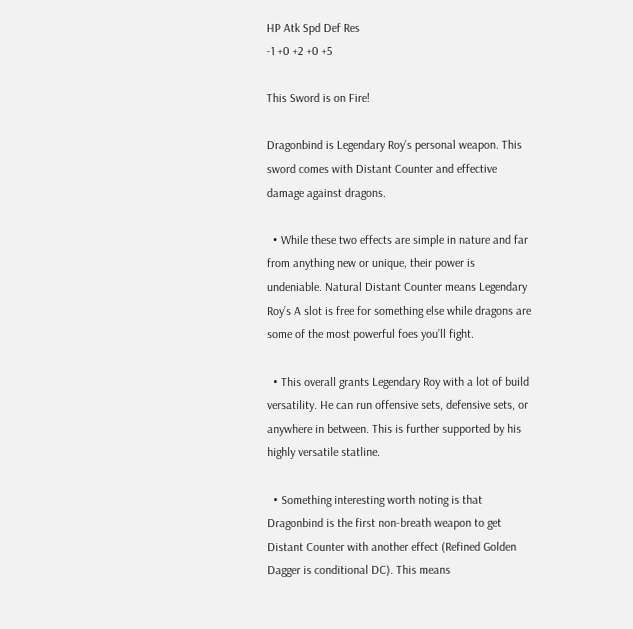HP Atk Spd Def Res
-1 +0 +2 +0 +5

This Sword is on Fire!

Dragonbind is Legendary Roy’s personal weapon. This sword comes with Distant Counter and effective damage against dragons.

  • While these two effects are simple in nature and far from anything new or unique, their power is undeniable. Natural Distant Counter means Legendary Roy’s A slot is free for something else while dragons are some of the most powerful foes you’ll fight.

  • This overall grants Legendary Roy with a lot of build versatility. He can run offensive sets, defensive sets, or anywhere in between. This is further supported by his highly versatile statline.

  • Something interesting worth noting is that Dragonbind is the first non-breath weapon to get Distant Counter with another effect (Refined Golden Dagger is conditional DC). This means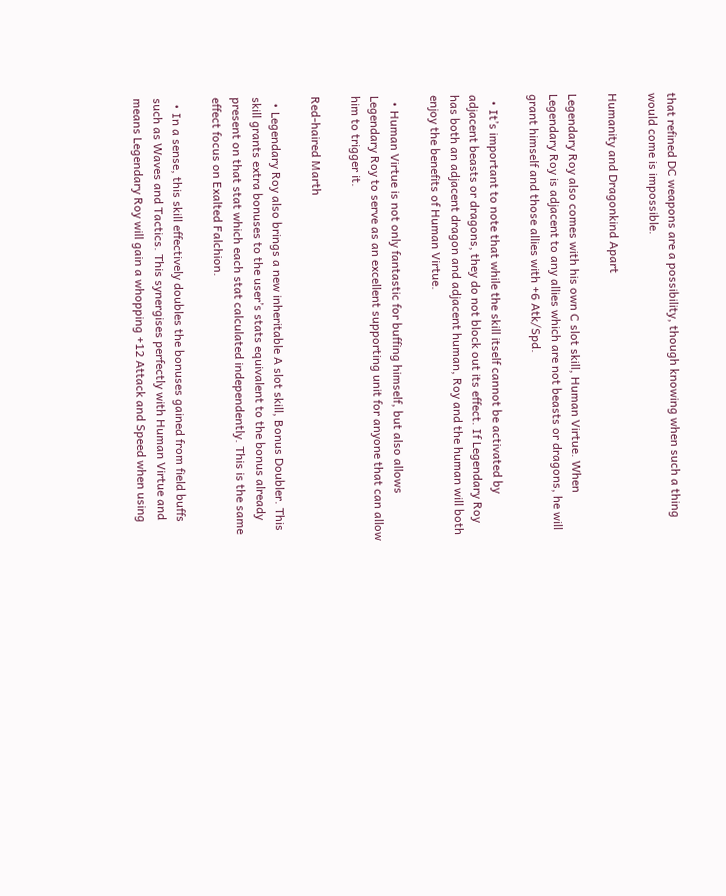that refined DC weapons are a possibility, though knowing when such a thing would come is impossible.

Humanity and Dragonkind Apart

Legendary Roy also comes with his own C slot skill, Human Virtue. When Legendary Roy is adjacent to any allies which are not beasts or dragons, he will grant himself and those allies with +6 Atk/Spd.

  • It’s important to note that while the skill itself cannot be activated by adjacent beasts or dragons, they do not block out its effect. If Legendary Roy has both an adjacent dragon and adjacent human, Roy and the human will both enjoy the benefits of Human Virtue.

  • Human Virtue is not only fantastic for buffing himself, but also allows Legendary Roy to serve as an excellent supporting unit for anyone that can allow him to trigger it.

Red-haired Marth

  • Legendary Roy also brings a new inheritable A slot skill, Bonus Doubler. This skill grants extra bonuses to the user’s stats equivalent to the bonus already present on that stat which each stat calculated independently. This is the same effect focus on Exalted Falchion.

  • In a sense, this skill effectively doubles the bonuses gained from field buffs such as Waves and Tactics. This synergises perfectly with Human Virtue and means Legendary Roy will gain a whopping +12 Attack and Speed when using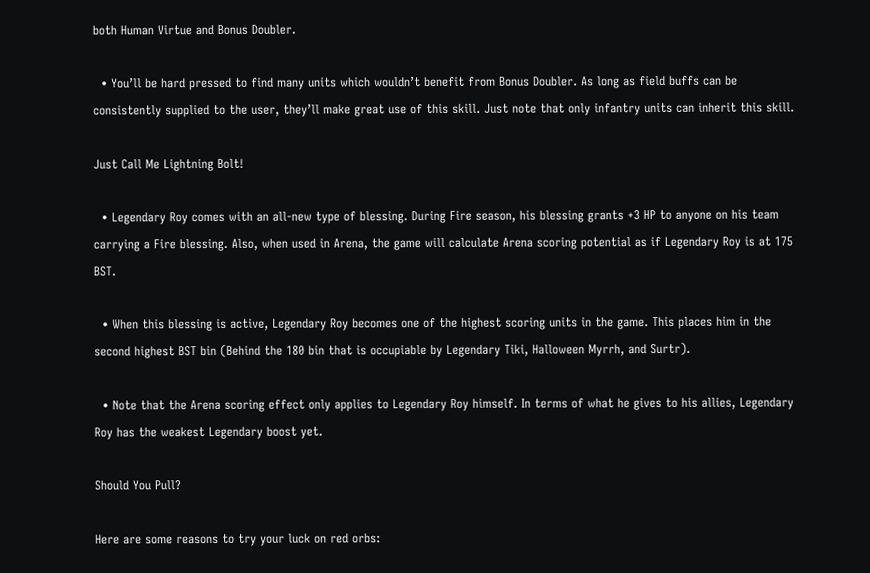both Human Virtue and Bonus Doubler.

  • You’ll be hard pressed to find many units which wouldn’t benefit from Bonus Doubler. As long as field buffs can be consistently supplied to the user, they’ll make great use of this skill. Just note that only infantry units can inherit this skill.

Just Call Me Lightning Bolt!

  • Legendary Roy comes with an all-new type of blessing. During Fire season, his blessing grants +3 HP to anyone on his team carrying a Fire blessing. Also, when used in Arena, the game will calculate Arena scoring potential as if Legendary Roy is at 175 BST.

  • When this blessing is active, Legendary Roy becomes one of the highest scoring units in the game. This places him in the second highest BST bin (Behind the 180 bin that is occupiable by Legendary Tiki, Halloween Myrrh, and Surtr).

  • Note that the Arena scoring effect only applies to Legendary Roy himself. In terms of what he gives to his allies, Legendary Roy has the weakest Legendary boost yet.

Should You Pull?

Here are some reasons to try your luck on red orbs: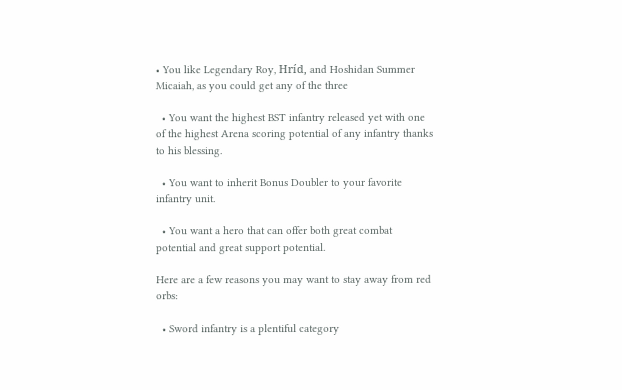• You like Legendary Roy, Hríd, and Hoshidan Summer Micaiah, as you could get any of the three

  • You want the highest BST infantry released yet with one of the highest Arena scoring potential of any infantry thanks to his blessing.

  • You want to inherit Bonus Doubler to your favorite infantry unit.

  • You want a hero that can offer both great combat potential and great support potential.

Here are a few reasons you may want to stay away from red orbs:

  • Sword infantry is a plentiful category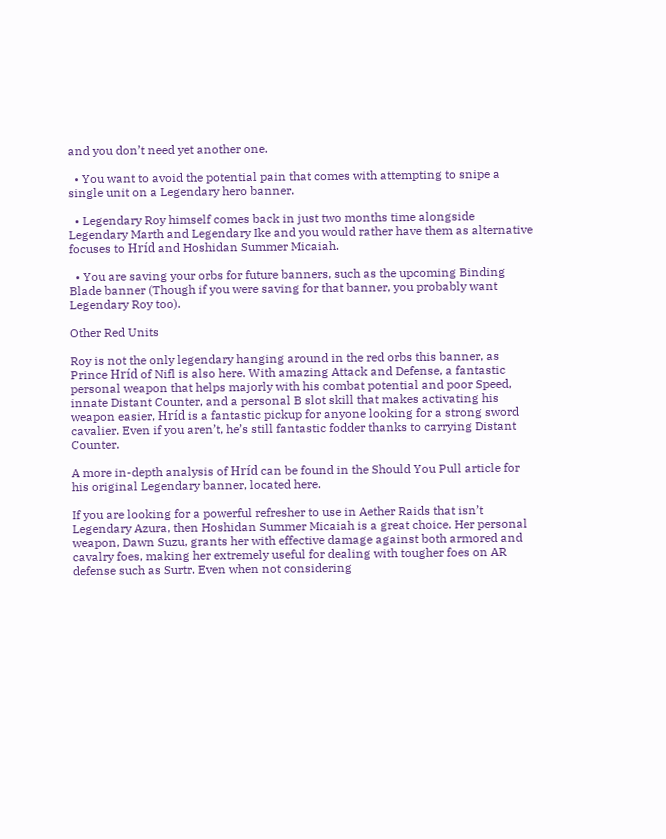and you don’t need yet another one.

  • You want to avoid the potential pain that comes with attempting to snipe a single unit on a Legendary hero banner.

  • Legendary Roy himself comes back in just two months time alongside Legendary Marth and Legendary Ike and you would rather have them as alternative focuses to Hríd and Hoshidan Summer Micaiah.

  • You are saving your orbs for future banners, such as the upcoming Binding Blade banner (Though if you were saving for that banner, you probably want Legendary Roy too).

Other Red Units

Roy is not the only legendary hanging around in the red orbs this banner, as Prince Hríd of Nifl is also here. With amazing Attack and Defense, a fantastic personal weapon that helps majorly with his combat potential and poor Speed, innate Distant Counter, and a personal B slot skill that makes activating his weapon easier, Hríd is a fantastic pickup for anyone looking for a strong sword cavalier. Even if you aren’t, he’s still fantastic fodder thanks to carrying Distant Counter.

A more in-depth analysis of Hríd can be found in the Should You Pull article for his original Legendary banner, located here.

If you are looking for a powerful refresher to use in Aether Raids that isn’t Legendary Azura, then Hoshidan Summer Micaiah is a great choice. Her personal weapon, Dawn Suzu, grants her with effective damage against both armored and cavalry foes, making her extremely useful for dealing with tougher foes on AR defense such as Surtr. Even when not considering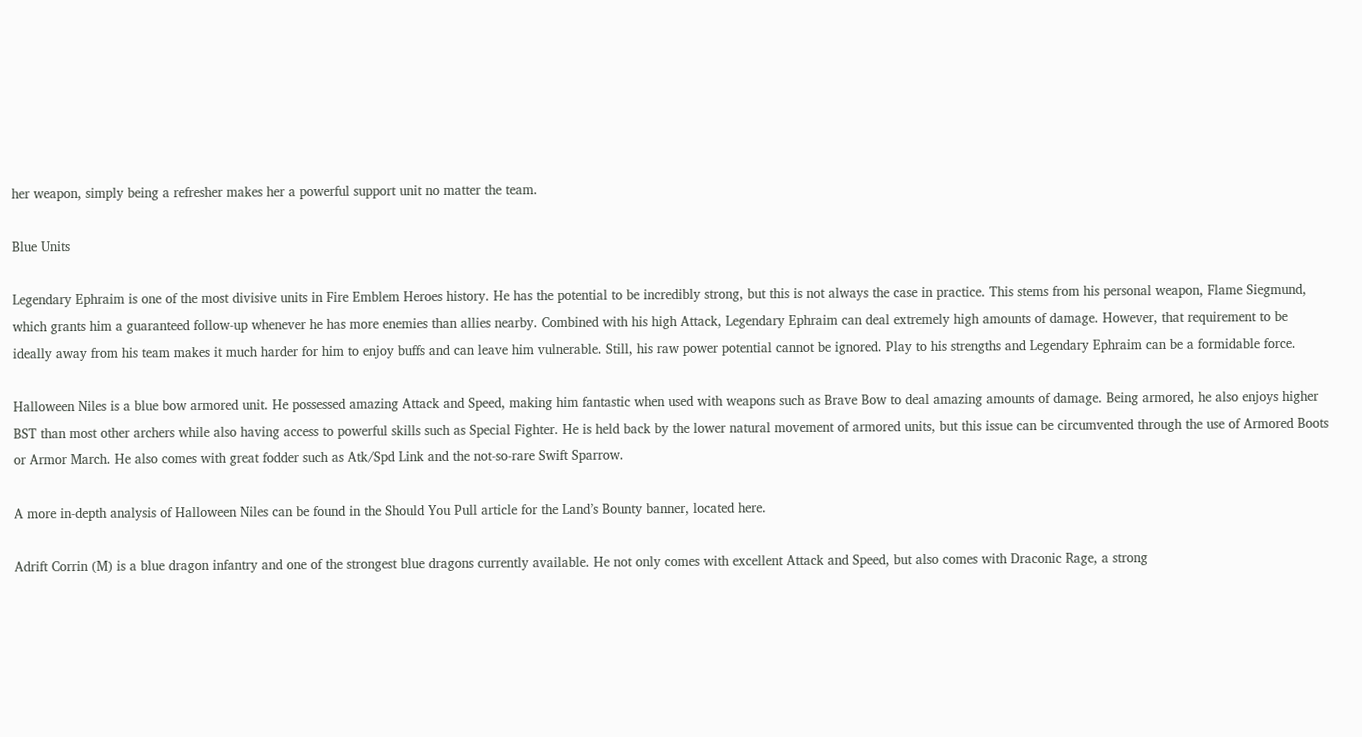her weapon, simply being a refresher makes her a powerful support unit no matter the team.

Blue Units

Legendary Ephraim is one of the most divisive units in Fire Emblem Heroes history. He has the potential to be incredibly strong, but this is not always the case in practice. This stems from his personal weapon, Flame Siegmund, which grants him a guaranteed follow-up whenever he has more enemies than allies nearby. Combined with his high Attack, Legendary Ephraim can deal extremely high amounts of damage. However, that requirement to be ideally away from his team makes it much harder for him to enjoy buffs and can leave him vulnerable. Still, his raw power potential cannot be ignored. Play to his strengths and Legendary Ephraim can be a formidable force.

Halloween Niles is a blue bow armored unit. He possessed amazing Attack and Speed, making him fantastic when used with weapons such as Brave Bow to deal amazing amounts of damage. Being armored, he also enjoys higher BST than most other archers while also having access to powerful skills such as Special Fighter. He is held back by the lower natural movement of armored units, but this issue can be circumvented through the use of Armored Boots or Armor March. He also comes with great fodder such as Atk/Spd Link and the not-so-rare Swift Sparrow.

A more in-depth analysis of Halloween Niles can be found in the Should You Pull article for the Land’s Bounty banner, located here.

Adrift Corrin (M) is a blue dragon infantry and one of the strongest blue dragons currently available. He not only comes with excellent Attack and Speed, but also comes with Draconic Rage, a strong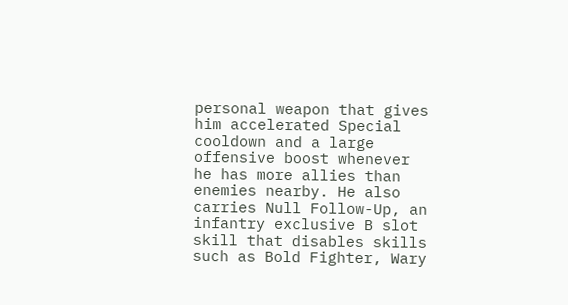personal weapon that gives him accelerated Special cooldown and a large offensive boost whenever he has more allies than enemies nearby. He also carries Null Follow-Up, an infantry exclusive B slot skill that disables skills such as Bold Fighter, Wary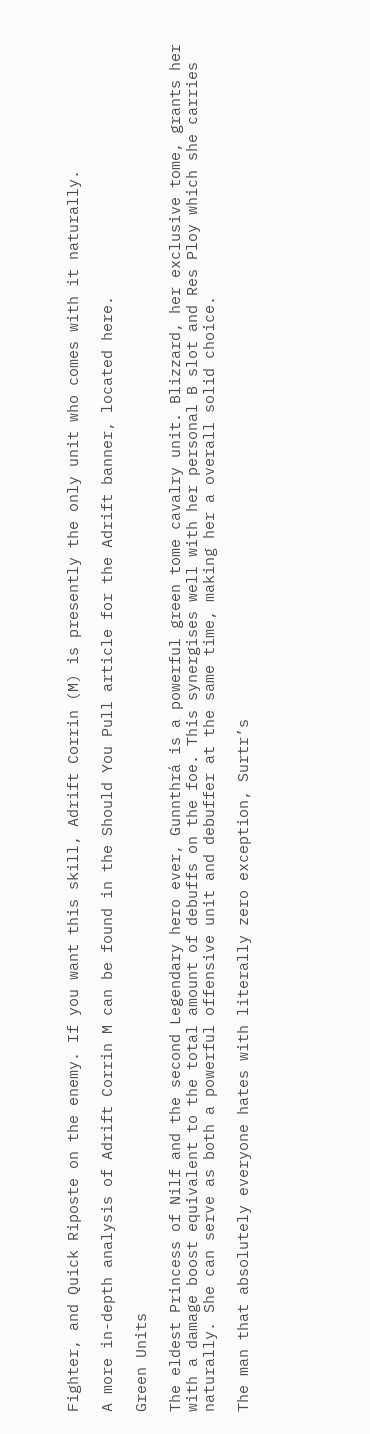Fighter, and Quick Riposte on the enemy. If you want this skill, Adrift Corrin (M) is presently the only unit who comes with it naturally.

A more in-depth analysis of Adrift Corrin M can be found in the Should You Pull article for the Adrift banner, located here.

Green Units

The eldest Princess of Nilf and the second Legendary hero ever, Gunnthrá is a powerful green tome cavalry unit. Blizzard, her exclusive tome, grants her with a damage boost equivalent to the total amount of debuffs on the foe. This synergises well with her personal B slot and Res Ploy which she carries naturally. She can serve as both a powerful offensive unit and debuffer at the same time, making her a overall solid choice.

The man that absolutely everyone hates with literally zero exception, Surtr’s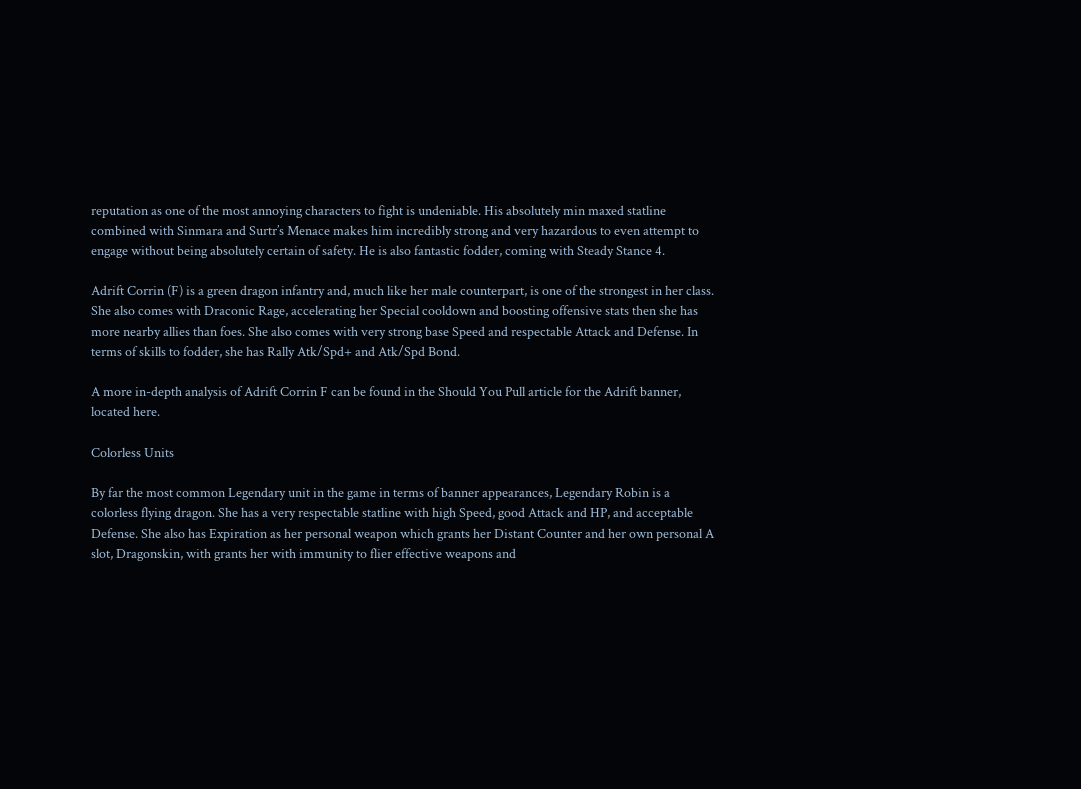reputation as one of the most annoying characters to fight is undeniable. His absolutely min maxed statline combined with Sinmara and Surtr’s Menace makes him incredibly strong and very hazardous to even attempt to engage without being absolutely certain of safety. He is also fantastic fodder, coming with Steady Stance 4.

Adrift Corrin (F) is a green dragon infantry and, much like her male counterpart, is one of the strongest in her class. She also comes with Draconic Rage, accelerating her Special cooldown and boosting offensive stats then she has more nearby allies than foes. She also comes with very strong base Speed and respectable Attack and Defense. In terms of skills to fodder, she has Rally Atk/Spd+ and Atk/Spd Bond.

A more in-depth analysis of Adrift Corrin F can be found in the Should You Pull article for the Adrift banner, located here.

Colorless Units

By far the most common Legendary unit in the game in terms of banner appearances, Legendary Robin is a colorless flying dragon. She has a very respectable statline with high Speed, good Attack and HP, and acceptable Defense. She also has Expiration as her personal weapon which grants her Distant Counter and her own personal A slot, Dragonskin, with grants her with immunity to flier effective weapons and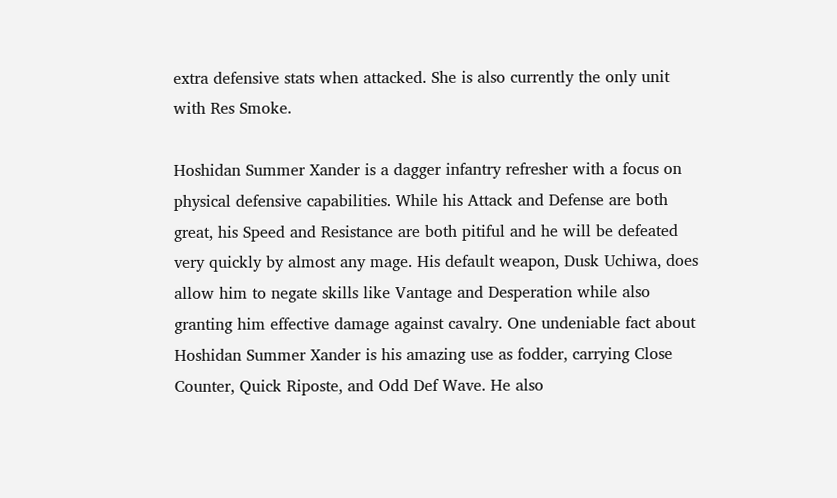extra defensive stats when attacked. She is also currently the only unit with Res Smoke.

Hoshidan Summer Xander is a dagger infantry refresher with a focus on physical defensive capabilities. While his Attack and Defense are both great, his Speed and Resistance are both pitiful and he will be defeated very quickly by almost any mage. His default weapon, Dusk Uchiwa, does allow him to negate skills like Vantage and Desperation while also granting him effective damage against cavalry. One undeniable fact about Hoshidan Summer Xander is his amazing use as fodder, carrying Close Counter, Quick Riposte, and Odd Def Wave. He also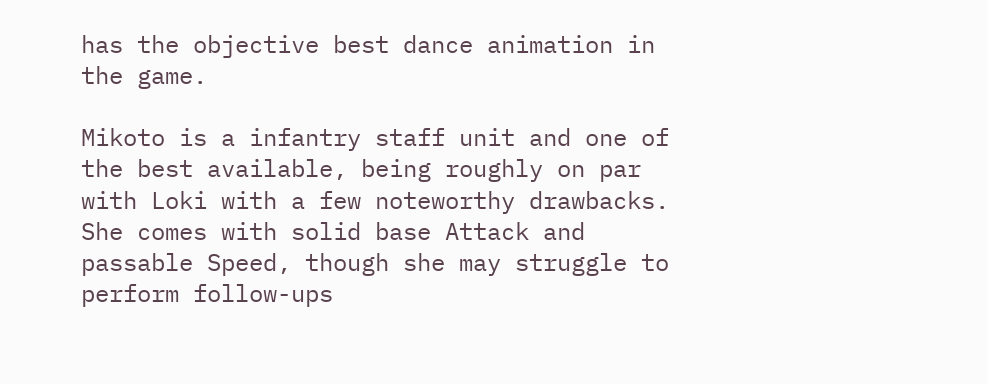has the objective best dance animation in the game.

Mikoto is a infantry staff unit and one of the best available, being roughly on par with Loki with a few noteworthy drawbacks. She comes with solid base Attack and passable Speed, though she may struggle to perform follow-ups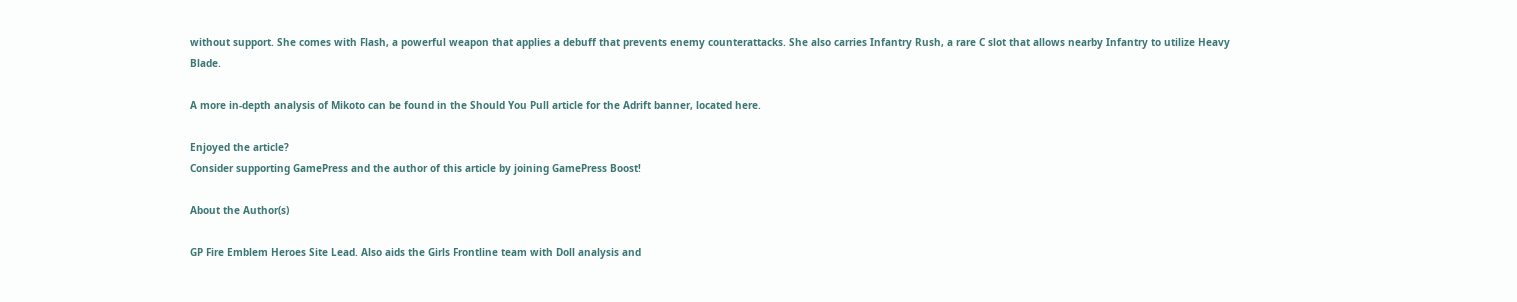without support. She comes with Flash, a powerful weapon that applies a debuff that prevents enemy counterattacks. She also carries Infantry Rush, a rare C slot that allows nearby Infantry to utilize Heavy Blade.

A more in-depth analysis of Mikoto can be found in the Should You Pull article for the Adrift banner, located here.

Enjoyed the article?
Consider supporting GamePress and the author of this article by joining GamePress Boost!

About the Author(s)

GP Fire Emblem Heroes Site Lead. Also aids the Girls Frontline team with Doll analysis and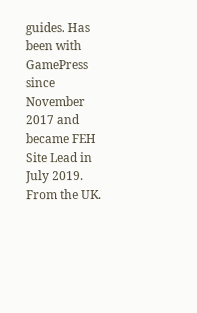guides. Has been with GamePress since November 2017 and became FEH Site Lead in July 2019. From the UK.